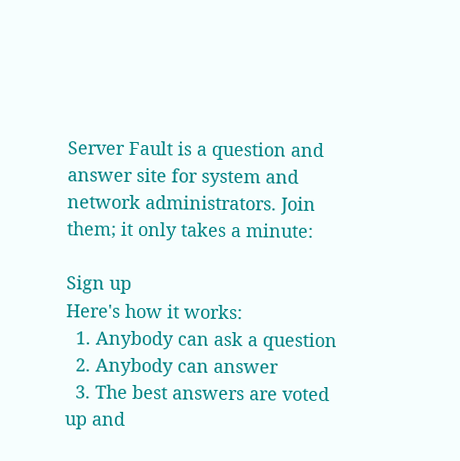Server Fault is a question and answer site for system and network administrators. Join them; it only takes a minute:

Sign up
Here's how it works:
  1. Anybody can ask a question
  2. Anybody can answer
  3. The best answers are voted up and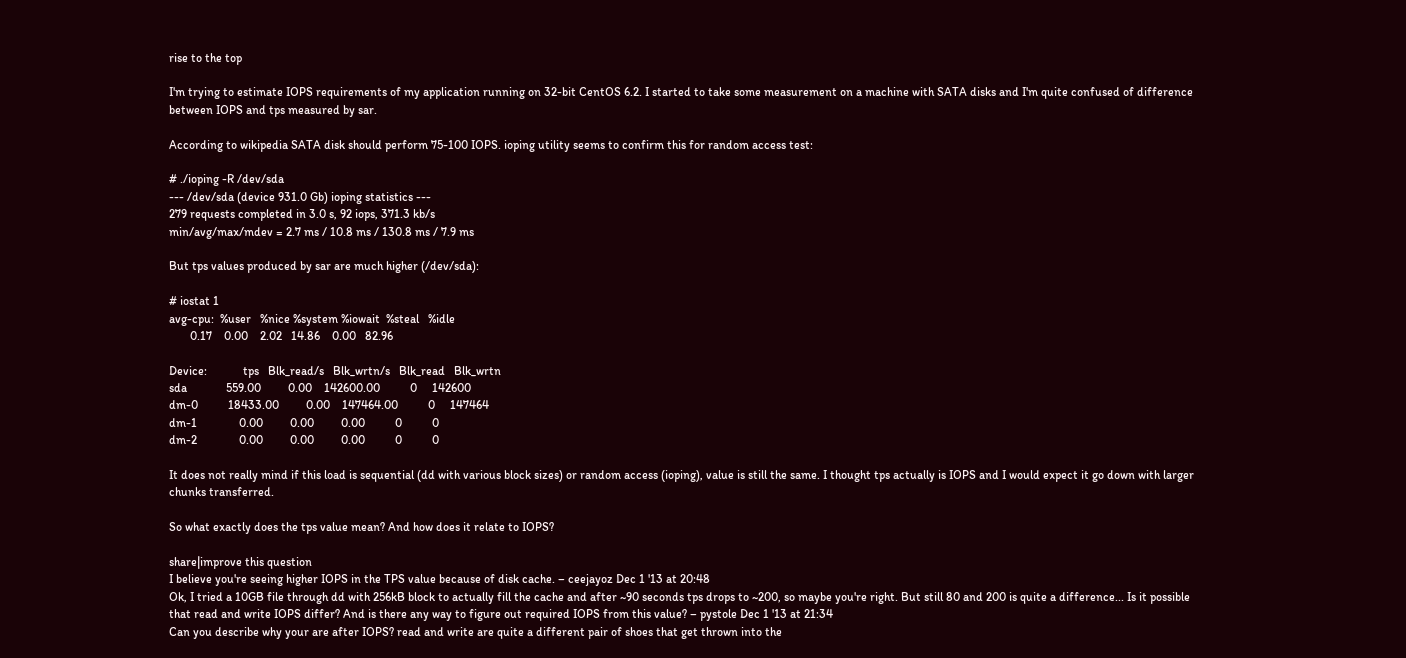rise to the top

I'm trying to estimate IOPS requirements of my application running on 32-bit CentOS 6.2. I started to take some measurement on a machine with SATA disks and I'm quite confused of difference between IOPS and tps measured by sar.

According to wikipedia SATA disk should perform 75-100 IOPS. ioping utility seems to confirm this for random access test:

# ./ioping -R /dev/sda
--- /dev/sda (device 931.0 Gb) ioping statistics ---
279 requests completed in 3.0 s, 92 iops, 371.3 kb/s
min/avg/max/mdev = 2.7 ms / 10.8 ms / 130.8 ms / 7.9 ms

But tps values produced by sar are much higher (/dev/sda):

# iostat 1
avg-cpu:  %user   %nice %system %iowait  %steal   %idle
       0.17    0.00    2.02   14.86    0.00   82.96

Device:            tps   Blk_read/s   Blk_wrtn/s   Blk_read   Blk_wrtn
sda             559.00         0.00    142600.00          0     142600
dm-0          18433.00         0.00    147464.00          0     147464
dm-1              0.00         0.00         0.00          0          0
dm-2              0.00         0.00         0.00          0          0

It does not really mind if this load is sequential (dd with various block sizes) or random access (ioping), value is still the same. I thought tps actually is IOPS and I would expect it go down with larger chunks transferred.

So what exactly does the tps value mean? And how does it relate to IOPS?

share|improve this question
I believe you're seeing higher IOPS in the TPS value because of disk cache. – ceejayoz Dec 1 '13 at 20:48
Ok, I tried a 10GB file through dd with 256kB block to actually fill the cache and after ~90 seconds tps drops to ~200, so maybe you're right. But still 80 and 200 is quite a difference... Is it possible that read and write IOPS differ? And is there any way to figure out required IOPS from this value? – pystole Dec 1 '13 at 21:34
Can you describe why your are after IOPS? read and write are quite a different pair of shoes that get thrown into the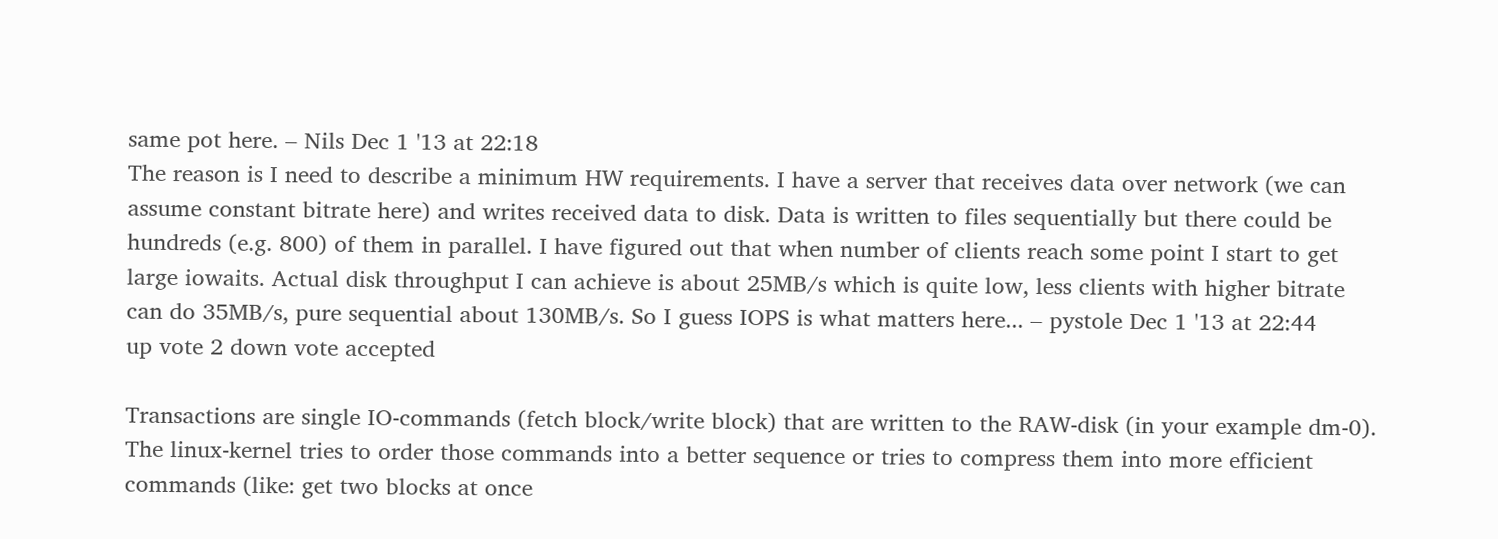same pot here. – Nils Dec 1 '13 at 22:18
The reason is I need to describe a minimum HW requirements. I have a server that receives data over network (we can assume constant bitrate here) and writes received data to disk. Data is written to files sequentially but there could be hundreds (e.g. 800) of them in parallel. I have figured out that when number of clients reach some point I start to get large iowaits. Actual disk throughput I can achieve is about 25MB/s which is quite low, less clients with higher bitrate can do 35MB/s, pure sequential about 130MB/s. So I guess IOPS is what matters here... – pystole Dec 1 '13 at 22:44
up vote 2 down vote accepted

Transactions are single IO-commands (fetch block/write block) that are written to the RAW-disk (in your example dm-0). The linux-kernel tries to order those commands into a better sequence or tries to compress them into more efficient commands (like: get two blocks at once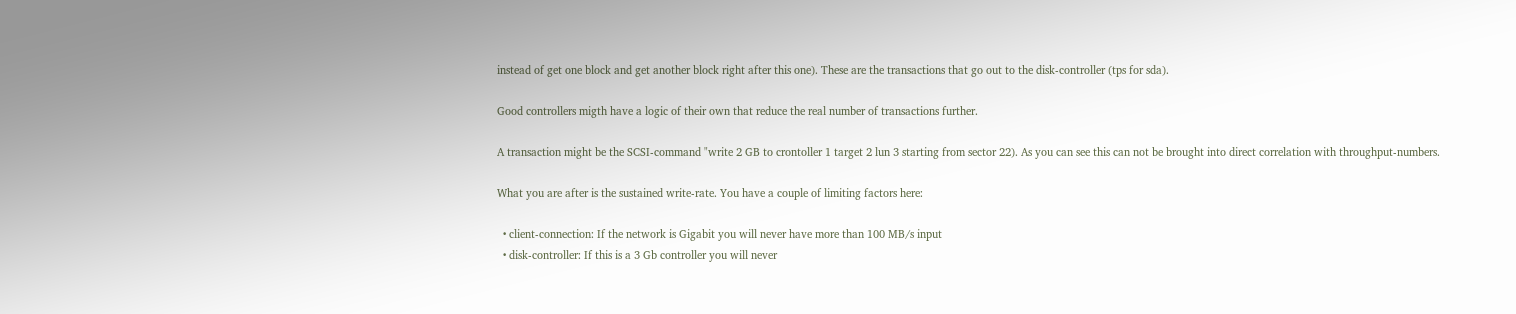instead of get one block and get another block right after this one). These are the transactions that go out to the disk-controller (tps for sda).

Good controllers migth have a logic of their own that reduce the real number of transactions further.

A transaction might be the SCSI-command "write 2 GB to crontoller 1 target 2 lun 3 starting from sector 22). As you can see this can not be brought into direct correlation with throughput-numbers.

What you are after is the sustained write-rate. You have a couple of limiting factors here:

  • client-connection: If the network is Gigabit you will never have more than 100 MB/s input
  • disk-controller: If this is a 3 Gb controller you will never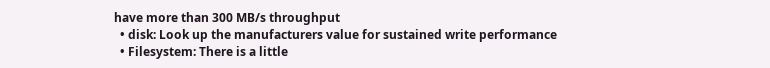have more than 300 MB/s throughput
  • disk: Look up the manufacturers value for sustained write performance
  • Filesystem: There is a little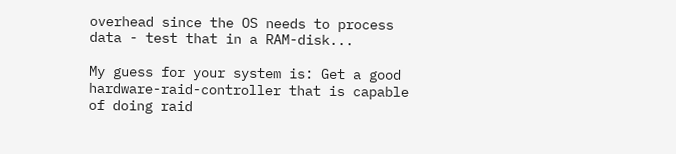overhead since the OS needs to process data - test that in a RAM-disk...

My guess for your system is: Get a good hardware-raid-controller that is capable of doing raid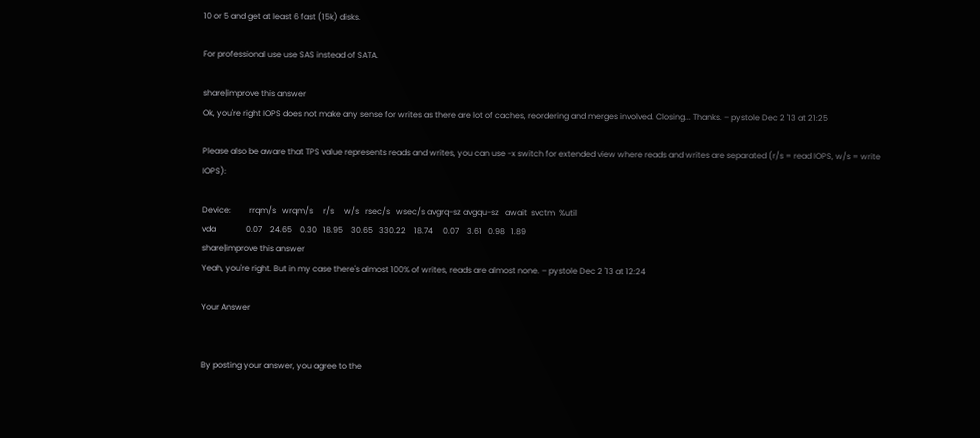10 or 5 and get at least 6 fast (15k) disks.

For professional use use SAS instead of SATA.

share|improve this answer
Ok, you're right IOPS does not make any sense for writes as there are lot of caches, reordering and merges involved. Closing... Thanks. – pystole Dec 2 '13 at 21:25

Please also be aware that TPS value represents reads and writes, you can use -x switch for extended view where reads and writes are separated (r/s = read IOPS, w/s = write IOPS):

Device:         rrqm/s   wrqm/s     r/s     w/s   rsec/s   wsec/s avgrq-sz avgqu-sz   await  svctm  %util
vda               0.07    24.65    0.30   18.95    30.65   330.22    18.74     0.07    3.61   0.98   1.89
share|improve this answer
Yeah, you're right. But in my case there's almost 100% of writes, reads are almost none. – pystole Dec 2 '13 at 12:24

Your Answer


By posting your answer, you agree to the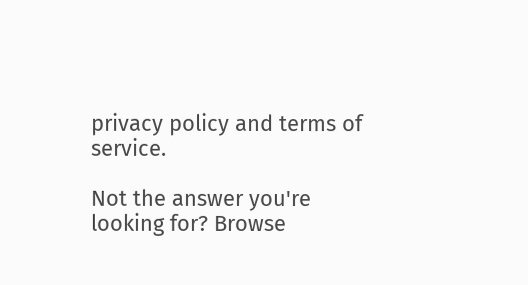privacy policy and terms of service.

Not the answer you're looking for? Browse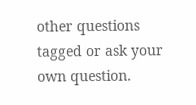other questions tagged or ask your own question.